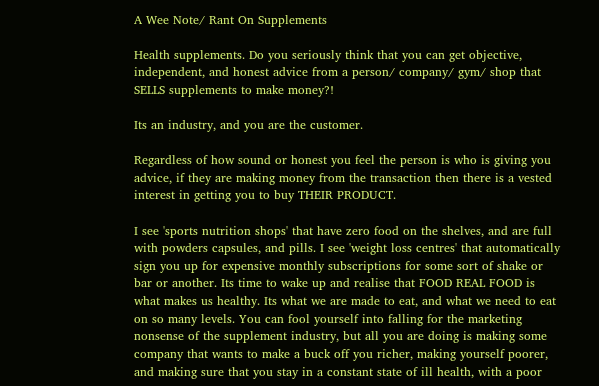A Wee Note/ Rant On Supplements

Health supplements. Do you seriously think that you can get objective, independent, and honest advice from a person/ company/ gym/ shop that SELLS supplements to make money?!

Its an industry, and you are the customer.

Regardless of how sound or honest you feel the person is who is giving you advice, if they are making money from the transaction then there is a vested interest in getting you to buy THEIR PRODUCT.

I see 'sports nutrition shops' that have zero food on the shelves, and are full with powders capsules, and pills. I see 'weight loss centres' that automatically sign you up for expensive monthly subscriptions for some sort of shake or bar or another. Its time to wake up and realise that FOOD REAL FOOD is what makes us healthy. Its what we are made to eat, and what we need to eat on so many levels. You can fool yourself into falling for the marketing nonsense of the supplement industry, but all you are doing is making some company that wants to make a buck off you richer, making yourself poorer, and making sure that you stay in a constant state of ill health, with a poor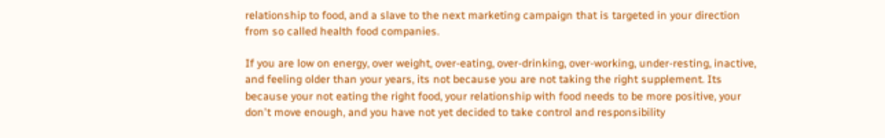relationship to food, and a slave to the next marketing campaign that is targeted in your direction from so called health food companies.

If you are low on energy, over weight, over-eating, over-drinking, over-working, under-resting, inactive, and feeling older than your years, its not because you are not taking the right supplement. Its because your not eating the right food, your relationship with food needs to be more positive, your don't move enough, and you have not yet decided to take control and responsibility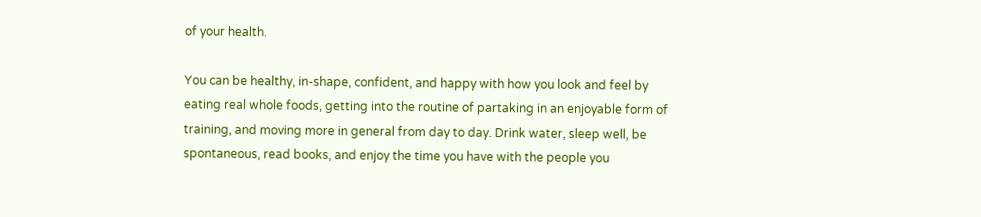of your health.

You can be healthy, in-shape, confident, and happy with how you look and feel by eating real whole foods, getting into the routine of partaking in an enjoyable form of training, and moving more in general from day to day. Drink water, sleep well, be spontaneous, read books, and enjoy the time you have with the people you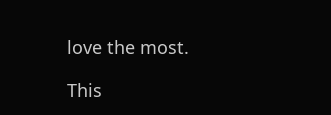love the most.

This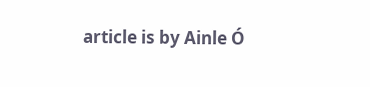article is by Ainle Ó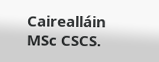Cairealláin MSc CSCS.